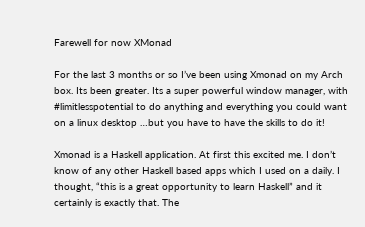Farewell for now XMonad

For the last 3 months or so I’ve been using Xmonad on my Arch box. Its been greater. Its a super powerful window manager, with #limitlesspotential to do anything and everything you could want on a linux desktop …but you have to have the skills to do it!

Xmonad is a Haskell application. At first this excited me. I don’t know of any other Haskell based apps which I used on a daily. I thought, “this is a great opportunity to learn Haskell” and it certainly is exactly that. The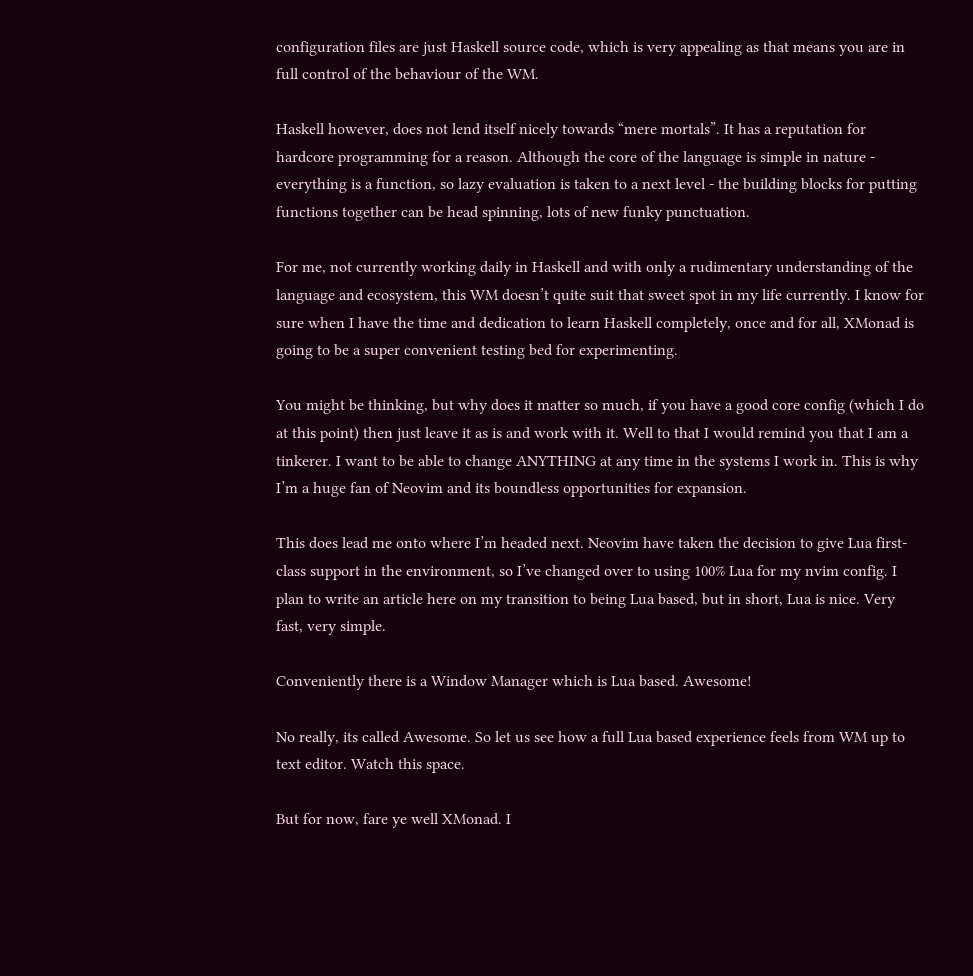configuration files are just Haskell source code, which is very appealing as that means you are in full control of the behaviour of the WM.

Haskell however, does not lend itself nicely towards “mere mortals”. It has a reputation for hardcore programming for a reason. Although the core of the language is simple in nature - everything is a function, so lazy evaluation is taken to a next level - the building blocks for putting functions together can be head spinning, lots of new funky punctuation.

For me, not currently working daily in Haskell and with only a rudimentary understanding of the language and ecosystem, this WM doesn’t quite suit that sweet spot in my life currently. I know for sure when I have the time and dedication to learn Haskell completely, once and for all, XMonad is going to be a super convenient testing bed for experimenting.

You might be thinking, but why does it matter so much, if you have a good core config (which I do at this point) then just leave it as is and work with it. Well to that I would remind you that I am a tinkerer. I want to be able to change ANYTHING at any time in the systems I work in. This is why I’m a huge fan of Neovim and its boundless opportunities for expansion.

This does lead me onto where I’m headed next. Neovim have taken the decision to give Lua first-class support in the environment, so I’ve changed over to using 100% Lua for my nvim config. I plan to write an article here on my transition to being Lua based, but in short, Lua is nice. Very fast, very simple.

Conveniently there is a Window Manager which is Lua based. Awesome!

No really, its called Awesome. So let us see how a full Lua based experience feels from WM up to text editor. Watch this space.

But for now, fare ye well XMonad. I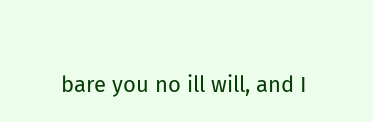bare you no ill will, and I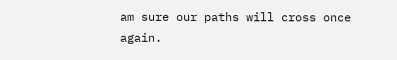am sure our paths will cross once again.